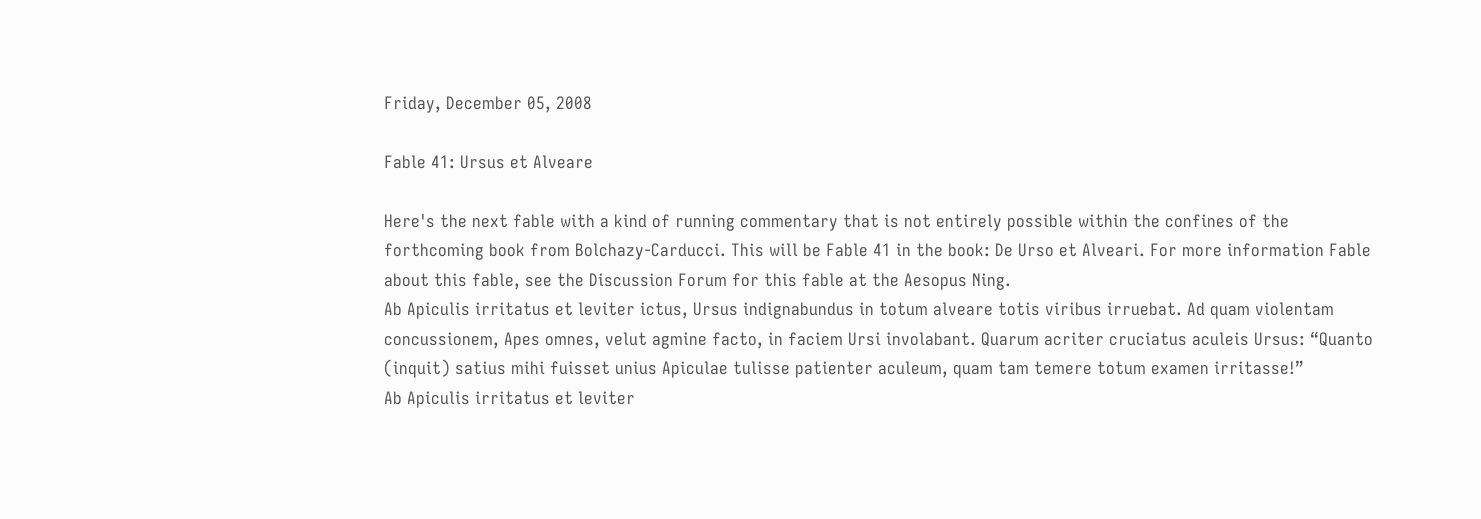Friday, December 05, 2008

Fable 41: Ursus et Alveare

Here's the next fable with a kind of running commentary that is not entirely possible within the confines of the forthcoming book from Bolchazy-Carducci. This will be Fable 41 in the book: De Urso et Alveari. For more information Fable about this fable, see the Discussion Forum for this fable at the Aesopus Ning.
Ab Apiculis irritatus et leviter ictus, Ursus indignabundus in totum alveare totis viribus irruebat. Ad quam violentam concussionem, Apes omnes, velut agmine facto, in faciem Ursi involabant. Quarum acriter cruciatus aculeis Ursus: “Quanto (inquit) satius mihi fuisset unius Apiculae tulisse patienter aculeum, quam tam temere totum examen irritasse!”
Ab Apiculis irritatus et leviter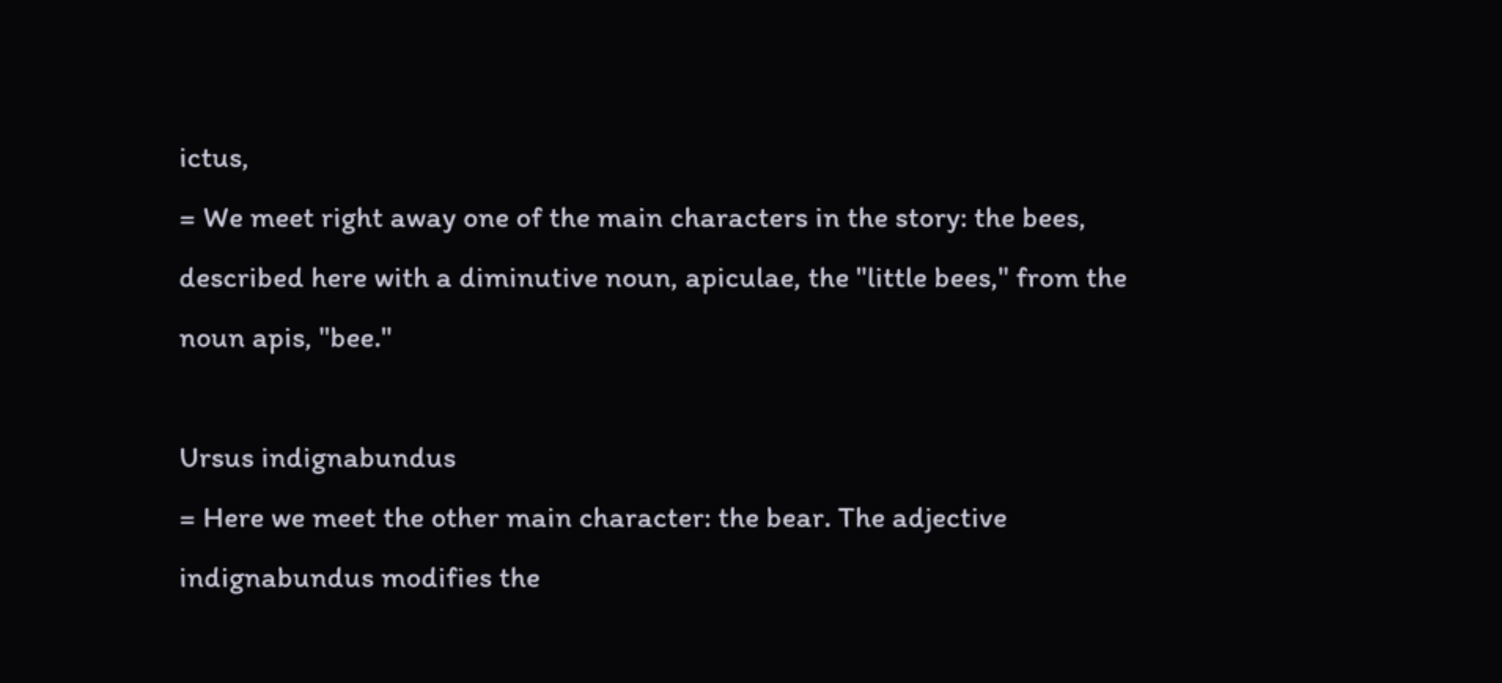ictus,
= We meet right away one of the main characters in the story: the bees, described here with a diminutive noun, apiculae, the "little bees," from the noun apis, "bee."

Ursus indignabundus
= Here we meet the other main character: the bear. The adjective indignabundus modifies the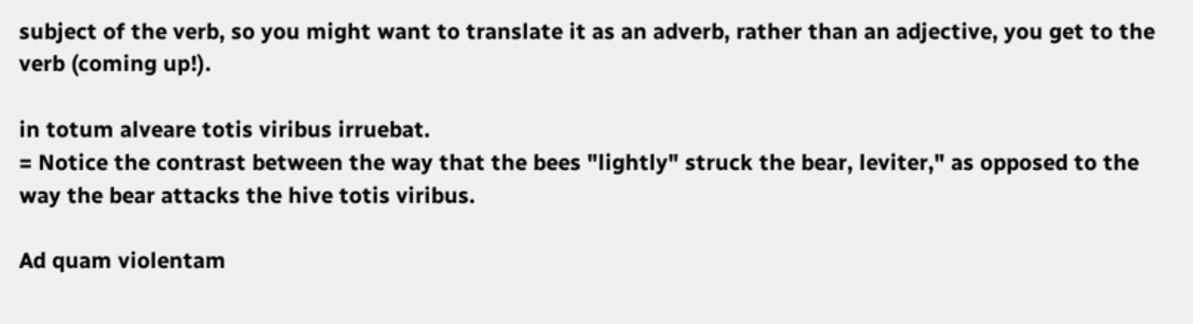subject of the verb, so you might want to translate it as an adverb, rather than an adjective, you get to the verb (coming up!).

in totum alveare totis viribus irruebat.
= Notice the contrast between the way that the bees "lightly" struck the bear, leviter," as opposed to the way the bear attacks the hive totis viribus.

Ad quam violentam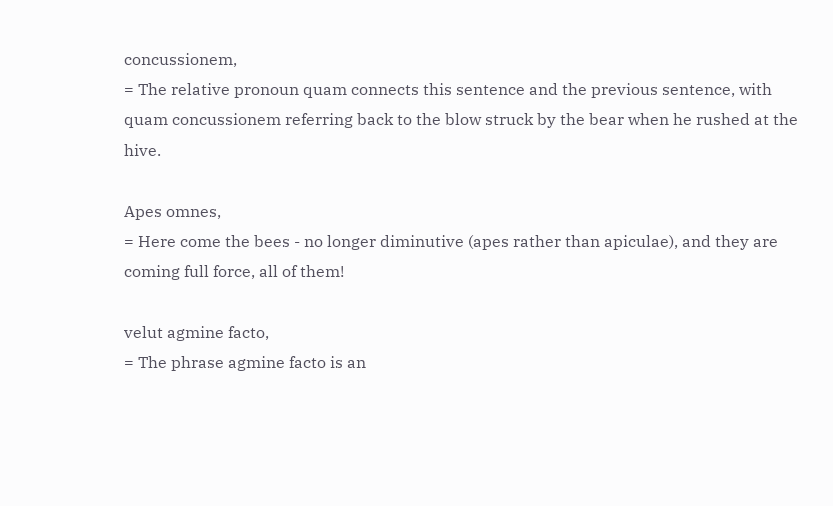concussionem,
= The relative pronoun quam connects this sentence and the previous sentence, with quam concussionem referring back to the blow struck by the bear when he rushed at the hive.

Apes omnes,
= Here come the bees - no longer diminutive (apes rather than apiculae), and they are coming full force, all of them!

velut agmine facto,
= The phrase agmine facto is an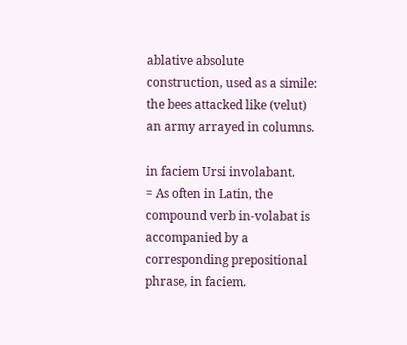ablative absolute construction, used as a simile: the bees attacked like (velut) an army arrayed in columns.

in faciem Ursi involabant.
= As often in Latin, the compound verb in-volabat is accompanied by a corresponding prepositional phrase, in faciem.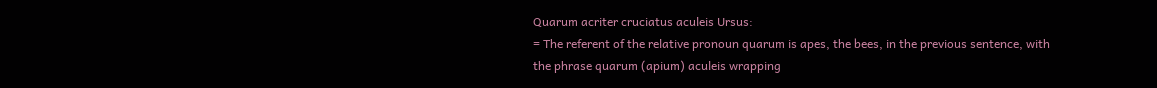Quarum acriter cruciatus aculeis Ursus:
= The referent of the relative pronoun quarum is apes, the bees, in the previous sentence, with the phrase quarum (apium) aculeis wrapping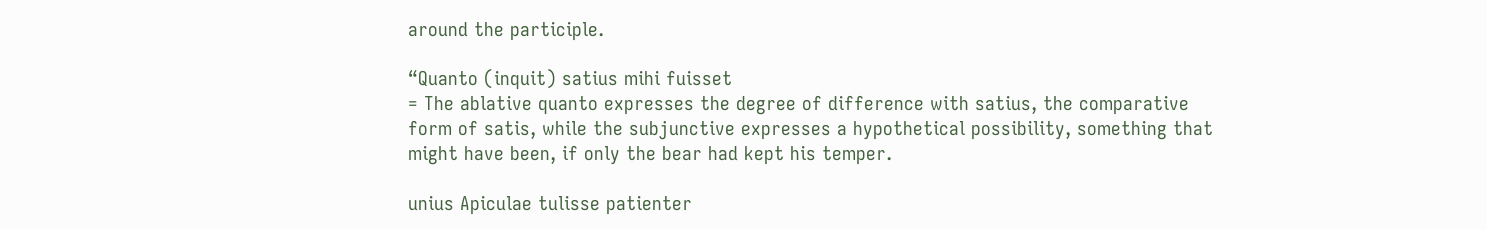around the participle.

“Quanto (inquit) satius mihi fuisset
= The ablative quanto expresses the degree of difference with satius, the comparative form of satis, while the subjunctive expresses a hypothetical possibility, something that might have been, if only the bear had kept his temper.

unius Apiculae tulisse patienter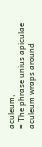aculeum,
= The phrase unius apiculae aculeum wraps around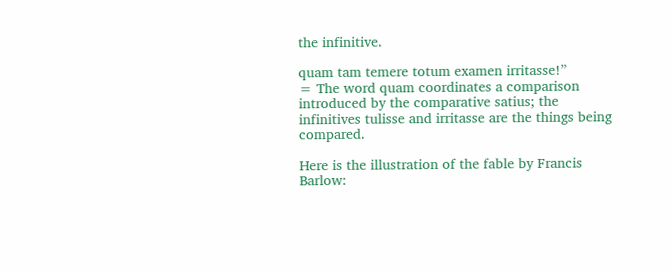the infinitive.

quam tam temere totum examen irritasse!”
= The word quam coordinates a comparison introduced by the comparative satius; the infinitives tulisse and irritasse are the things being compared.

Here is the illustration of the fable by Francis Barlow: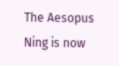The Aesopus Ning is now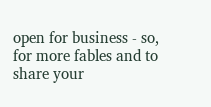open for business - so, for more fables and to share your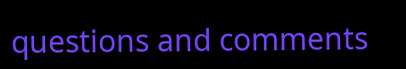questions and comments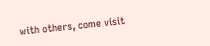with others, come visit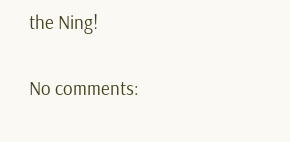the Ning!

No comments: